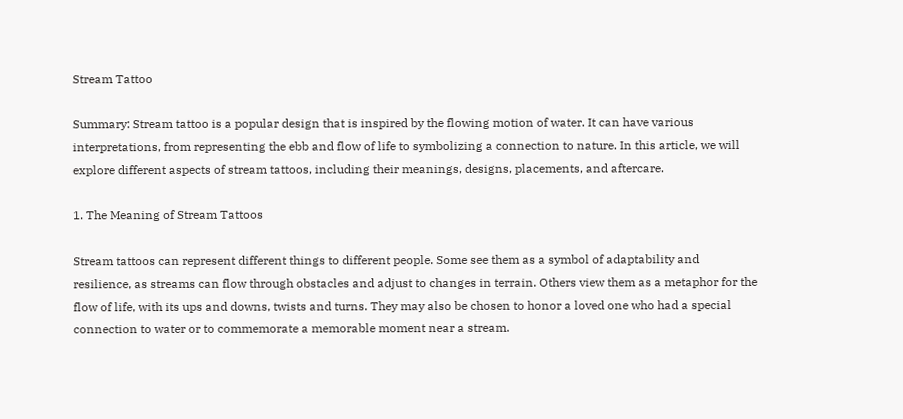Stream Tattoo

Summary: Stream tattoo is a popular design that is inspired by the flowing motion of water. It can have various interpretations, from representing the ebb and flow of life to symbolizing a connection to nature. In this article, we will explore different aspects of stream tattoos, including their meanings, designs, placements, and aftercare.

1. The Meaning of Stream Tattoos

Stream tattoos can represent different things to different people. Some see them as a symbol of adaptability and resilience, as streams can flow through obstacles and adjust to changes in terrain. Others view them as a metaphor for the flow of life, with its ups and downs, twists and turns. They may also be chosen to honor a loved one who had a special connection to water or to commemorate a memorable moment near a stream.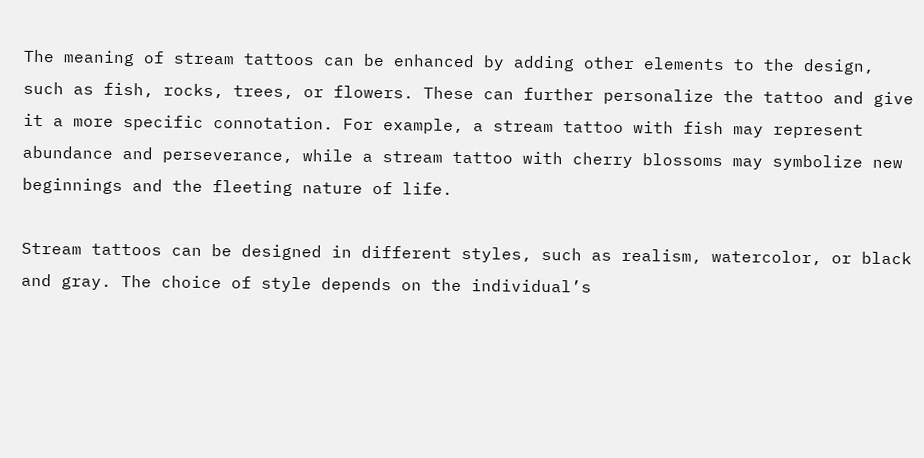The meaning of stream tattoos can be enhanced by adding other elements to the design, such as fish, rocks, trees, or flowers. These can further personalize the tattoo and give it a more specific connotation. For example, a stream tattoo with fish may represent abundance and perseverance, while a stream tattoo with cherry blossoms may symbolize new beginnings and the fleeting nature of life.

Stream tattoos can be designed in different styles, such as realism, watercolor, or black and gray. The choice of style depends on the individual’s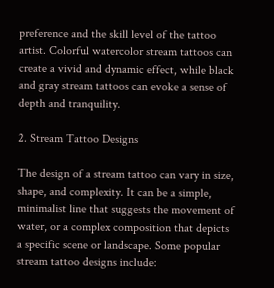preference and the skill level of the tattoo artist. Colorful watercolor stream tattoos can create a vivid and dynamic effect, while black and gray stream tattoos can evoke a sense of depth and tranquility.

2. Stream Tattoo Designs

The design of a stream tattoo can vary in size, shape, and complexity. It can be a simple, minimalist line that suggests the movement of water, or a complex composition that depicts a specific scene or landscape. Some popular stream tattoo designs include: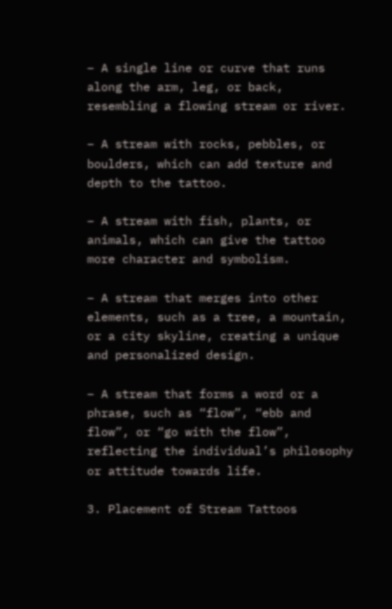– A single line or curve that runs along the arm, leg, or back, resembling a flowing stream or river.

– A stream with rocks, pebbles, or boulders, which can add texture and depth to the tattoo.

– A stream with fish, plants, or animals, which can give the tattoo more character and symbolism.

– A stream that merges into other elements, such as a tree, a mountain, or a city skyline, creating a unique and personalized design.

– A stream that forms a word or a phrase, such as “flow”, “ebb and flow”, or “go with the flow”, reflecting the individual’s philosophy or attitude towards life.

3. Placement of Stream Tattoos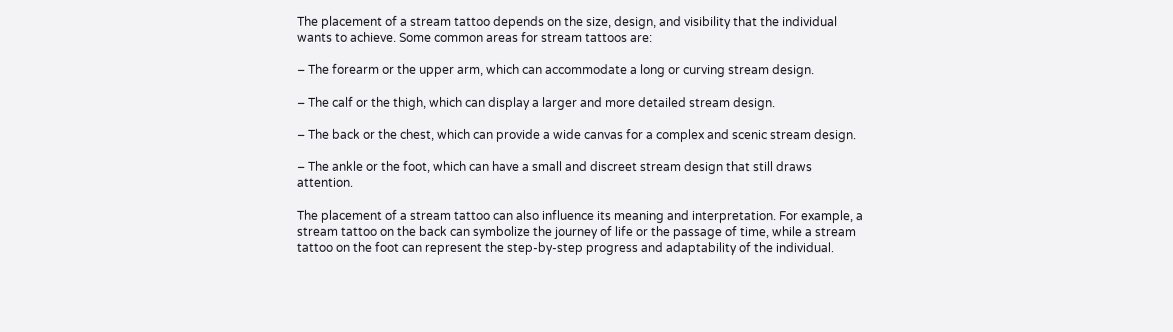The placement of a stream tattoo depends on the size, design, and visibility that the individual wants to achieve. Some common areas for stream tattoos are:

– The forearm or the upper arm, which can accommodate a long or curving stream design.

– The calf or the thigh, which can display a larger and more detailed stream design.

– The back or the chest, which can provide a wide canvas for a complex and scenic stream design.

– The ankle or the foot, which can have a small and discreet stream design that still draws attention.

The placement of a stream tattoo can also influence its meaning and interpretation. For example, a stream tattoo on the back can symbolize the journey of life or the passage of time, while a stream tattoo on the foot can represent the step-by-step progress and adaptability of the individual.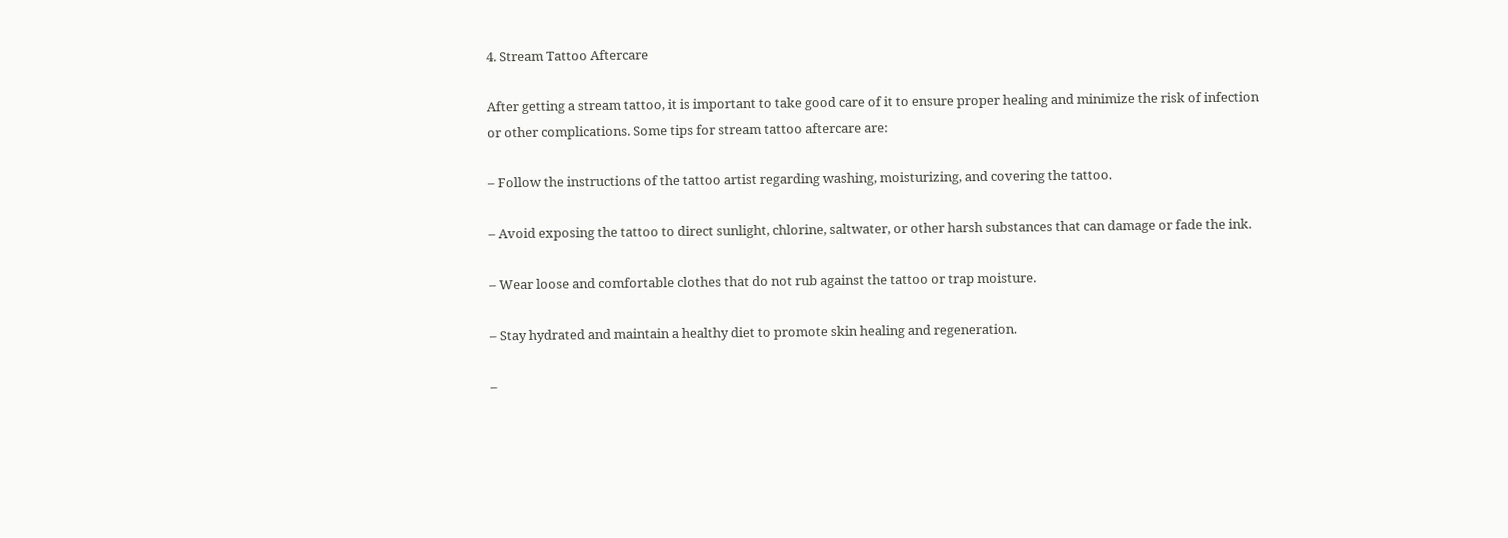4. Stream Tattoo Aftercare

After getting a stream tattoo, it is important to take good care of it to ensure proper healing and minimize the risk of infection or other complications. Some tips for stream tattoo aftercare are:

– Follow the instructions of the tattoo artist regarding washing, moisturizing, and covering the tattoo.

– Avoid exposing the tattoo to direct sunlight, chlorine, saltwater, or other harsh substances that can damage or fade the ink.

– Wear loose and comfortable clothes that do not rub against the tattoo or trap moisture.

– Stay hydrated and maintain a healthy diet to promote skin healing and regeneration.

–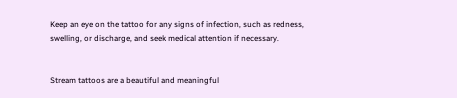Keep an eye on the tattoo for any signs of infection, such as redness, swelling, or discharge, and seek medical attention if necessary.


Stream tattoos are a beautiful and meaningful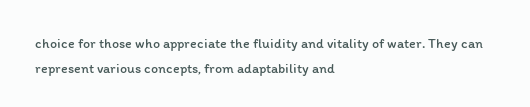choice for those who appreciate the fluidity and vitality of water. They can represent various concepts, from adaptability and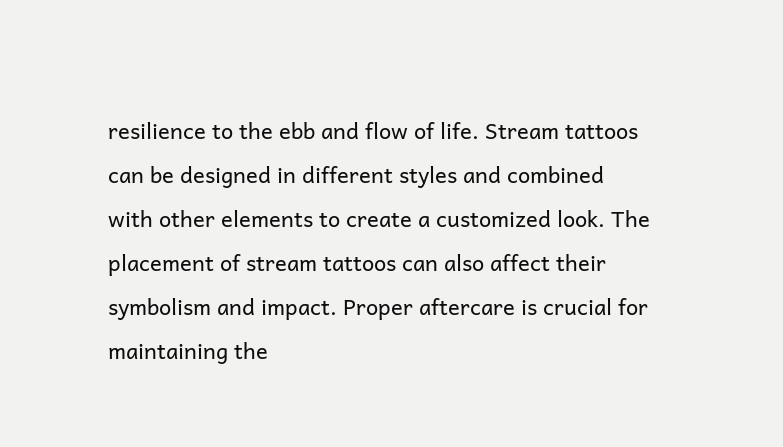resilience to the ebb and flow of life. Stream tattoos can be designed in different styles and combined with other elements to create a customized look. The placement of stream tattoos can also affect their symbolism and impact. Proper aftercare is crucial for maintaining the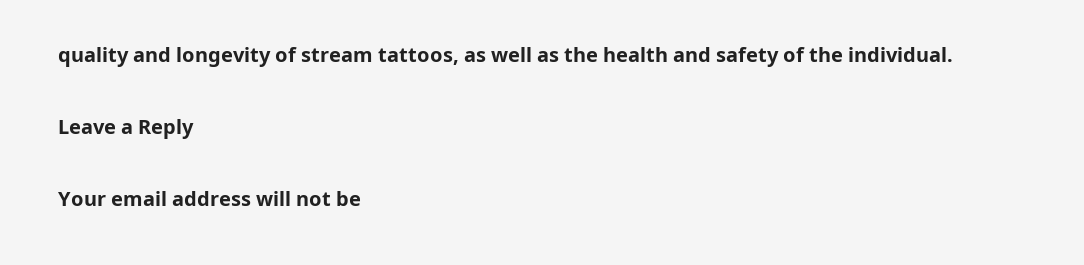quality and longevity of stream tattoos, as well as the health and safety of the individual.

Leave a Reply

Your email address will not be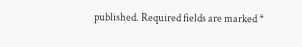published. Required fields are marked *